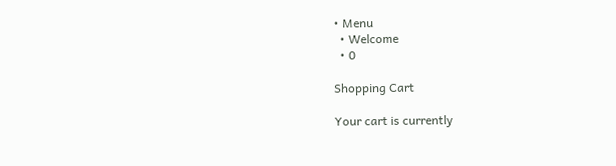• Menu
  • Welcome
  • 0

Shopping Cart

Your cart is currently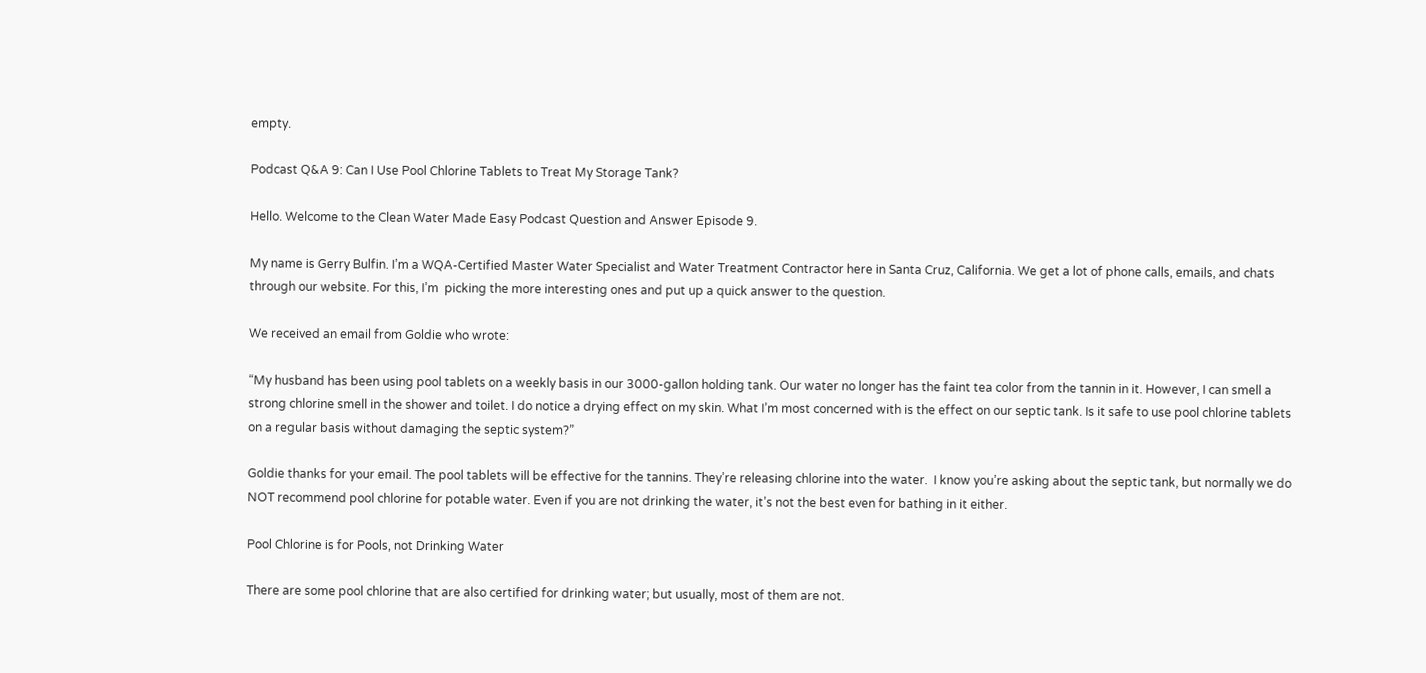empty.

Podcast Q&A 9: Can I Use Pool Chlorine Tablets to Treat My Storage Tank?

Hello. Welcome to the Clean Water Made Easy Podcast Question and Answer Episode 9.

My name is Gerry Bulfin. I’m a WQA-Certified Master Water Specialist and Water Treatment Contractor here in Santa Cruz, California. We get a lot of phone calls, emails, and chats through our website. For this, I’m  picking the more interesting ones and put up a quick answer to the question.

We received an email from Goldie who wrote:

“My husband has been using pool tablets on a weekly basis in our 3000-gallon holding tank. Our water no longer has the faint tea color from the tannin in it. However, I can smell a strong chlorine smell in the shower and toilet. I do notice a drying effect on my skin. What I’m most concerned with is the effect on our septic tank. Is it safe to use pool chlorine tablets on a regular basis without damaging the septic system?”

Goldie thanks for your email. The pool tablets will be effective for the tannins. They’re releasing chlorine into the water.  I know you’re asking about the septic tank, but normally we do NOT recommend pool chlorine for potable water. Even if you are not drinking the water, it’s not the best even for bathing in it either.

Pool Chlorine is for Pools, not Drinking Water

There are some pool chlorine that are also certified for drinking water; but usually, most of them are not.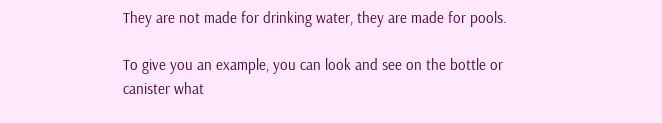They are not made for drinking water, they are made for pools.

To give you an example, you can look and see on the bottle or canister what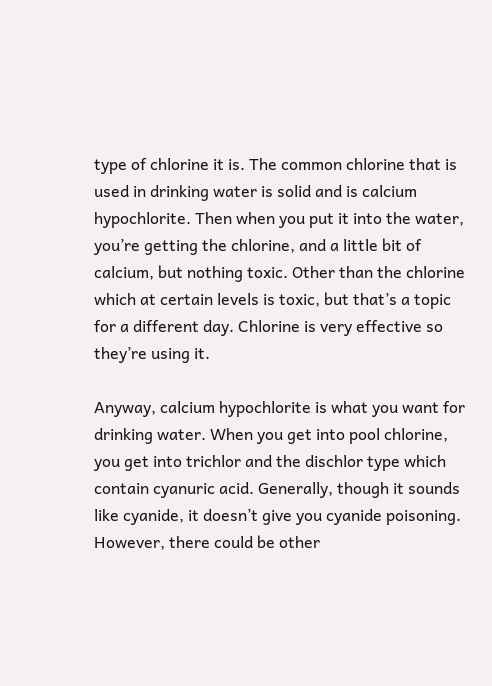type of chlorine it is. The common chlorine that is used in drinking water is solid and is calcium hypochlorite. Then when you put it into the water, you’re getting the chlorine, and a little bit of calcium, but nothing toxic. Other than the chlorine which at certain levels is toxic, but that’s a topic for a different day. Chlorine is very effective so they’re using it.

Anyway, calcium hypochlorite is what you want for drinking water. When you get into pool chlorine, you get into trichlor and the dischlor type which contain cyanuric acid. Generally, though it sounds like cyanide, it doesn’t give you cyanide poisoning. However, there could be other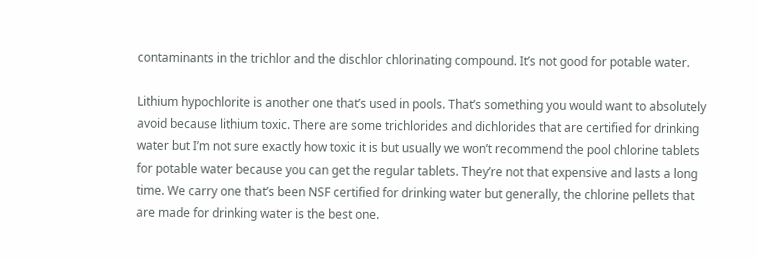contaminants in the trichlor and the dischlor chlorinating compound. It’s not good for potable water.

Lithium hypochlorite is another one that’s used in pools. That’s something you would want to absolutely avoid because lithium toxic. There are some trichlorides and dichlorides that are certified for drinking water but I’m not sure exactly how toxic it is but usually we won’t recommend the pool chlorine tablets for potable water because you can get the regular tablets. They’re not that expensive and lasts a long time. We carry one that’s been NSF certified for drinking water but generally, the chlorine pellets that are made for drinking water is the best one.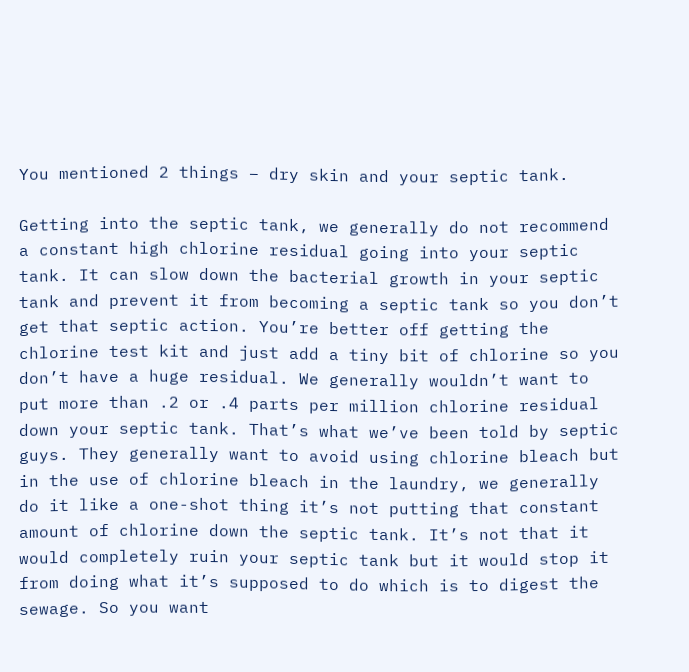You mentioned 2 things – dry skin and your septic tank.

Getting into the septic tank, we generally do not recommend a constant high chlorine residual going into your septic tank. It can slow down the bacterial growth in your septic tank and prevent it from becoming a septic tank so you don’t get that septic action. You’re better off getting the chlorine test kit and just add a tiny bit of chlorine so you don’t have a huge residual. We generally wouldn’t want to put more than .2 or .4 parts per million chlorine residual down your septic tank. That’s what we’ve been told by septic guys. They generally want to avoid using chlorine bleach but in the use of chlorine bleach in the laundry, we generally do it like a one-shot thing it’s not putting that constant amount of chlorine down the septic tank. It’s not that it would completely ruin your septic tank but it would stop it from doing what it’s supposed to do which is to digest the sewage. So you want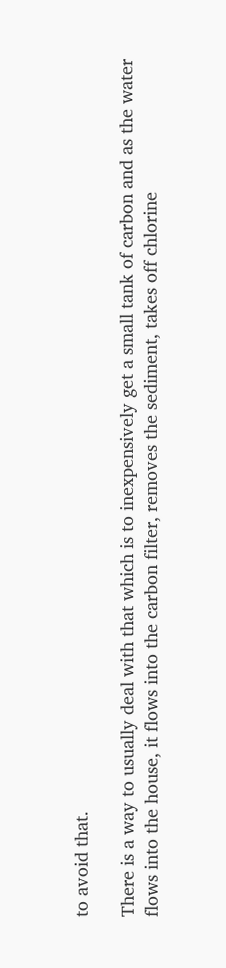to avoid that.

There is a way to usually deal with that which is to inexpensively get a small tank of carbon and as the water flows into the house, it flows into the carbon filter, removes the sediment, takes off chlorine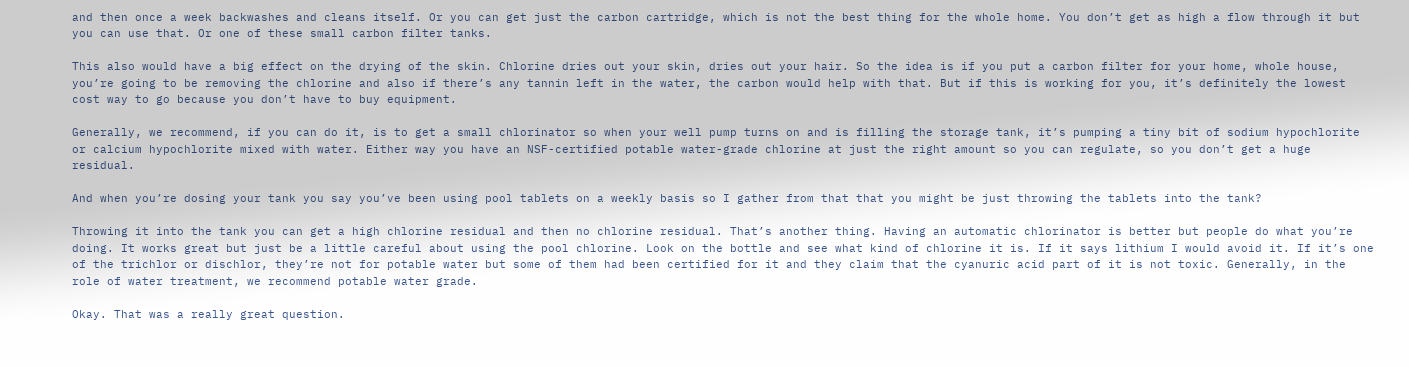and then once a week backwashes and cleans itself. Or you can get just the carbon cartridge, which is not the best thing for the whole home. You don’t get as high a flow through it but you can use that. Or one of these small carbon filter tanks.

This also would have a big effect on the drying of the skin. Chlorine dries out your skin, dries out your hair. So the idea is if you put a carbon filter for your home, whole house, you’re going to be removing the chlorine and also if there’s any tannin left in the water, the carbon would help with that. But if this is working for you, it’s definitely the lowest cost way to go because you don’t have to buy equipment.

Generally, we recommend, if you can do it, is to get a small chlorinator so when your well pump turns on and is filling the storage tank, it’s pumping a tiny bit of sodium hypochlorite or calcium hypochlorite mixed with water. Either way you have an NSF-certified potable water-grade chlorine at just the right amount so you can regulate, so you don’t get a huge residual.

And when you’re dosing your tank you say you’ve been using pool tablets on a weekly basis so I gather from that that you might be just throwing the tablets into the tank?

Throwing it into the tank you can get a high chlorine residual and then no chlorine residual. That’s another thing. Having an automatic chlorinator is better but people do what you’re doing. It works great but just be a little careful about using the pool chlorine. Look on the bottle and see what kind of chlorine it is. If it says lithium I would avoid it. If it’s one of the trichlor or dischlor, they’re not for potable water but some of them had been certified for it and they claim that the cyanuric acid part of it is not toxic. Generally, in the role of water treatment, we recommend potable water grade.

Okay. That was a really great question.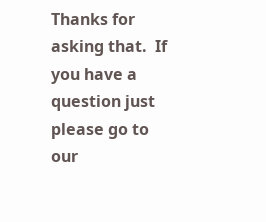Thanks for asking that.  If you have a question just please go to our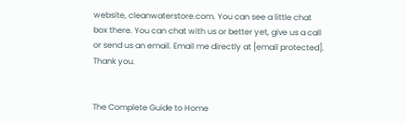website, cleanwaterstore.com. You can see a little chat box there. You can chat with us or better yet, give us a call or send us an email. Email me directly at [email protected]. Thank you.


The Complete Guide to Home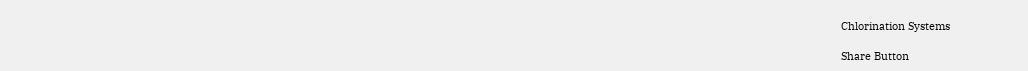Chlorination Systems

Share Button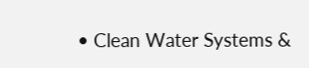• Clean Water Systems &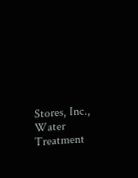Stores, Inc., Water Treatment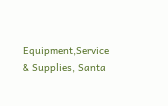Equipment,Service & Supplies, Santa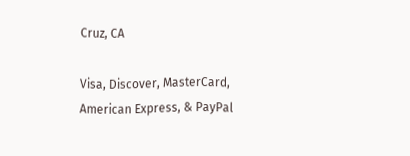Cruz, CA

Visa, Discover, MasterCard, American Express, & PayPal